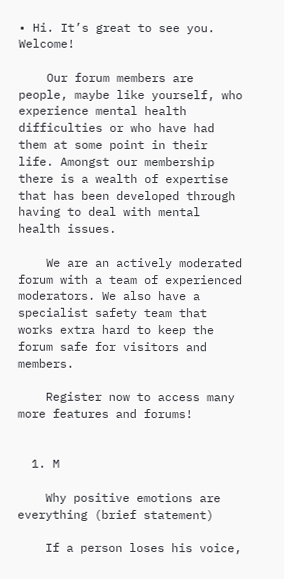• Hi. It’s great to see you. Welcome!

    Our forum members are people, maybe like yourself, who experience mental health difficulties or who have had them at some point in their life. Amongst our membership there is a wealth of expertise that has been developed through having to deal with mental health issues.

    We are an actively moderated forum with a team of experienced moderators. We also have a specialist safety team that works extra hard to keep the forum safe for visitors and members.

    Register now to access many more features and forums!


  1. M

    Why positive emotions are everything (brief statement)

    If a person loses his voice,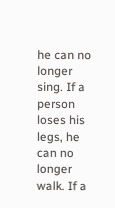he can no longer sing. If a person loses his legs, he can no longer walk. If a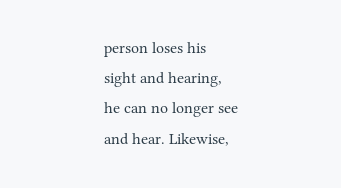person loses his sight and hearing, he can no longer see and hear. Likewise,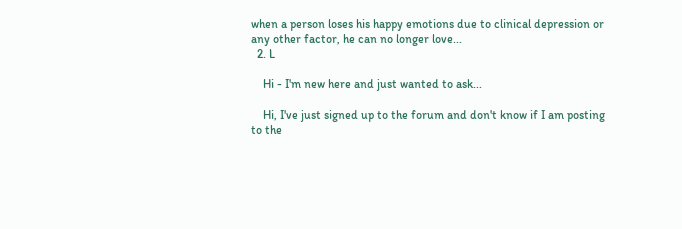when a person loses his happy emotions due to clinical depression or any other factor, he can no longer love...
  2. L

    Hi - I'm new here and just wanted to ask...

    Hi, I've just signed up to the forum and don't know if I am posting to the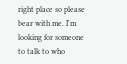right place so please bear with me. I'm looking for someone to talk to who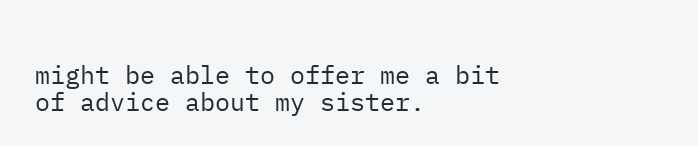might be able to offer me a bit of advice about my sister.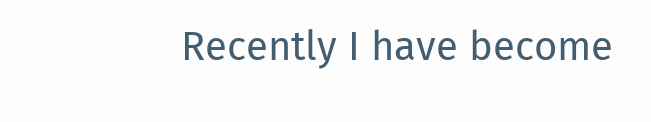Recently I have become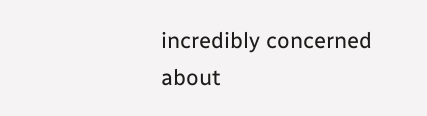incredibly concerned about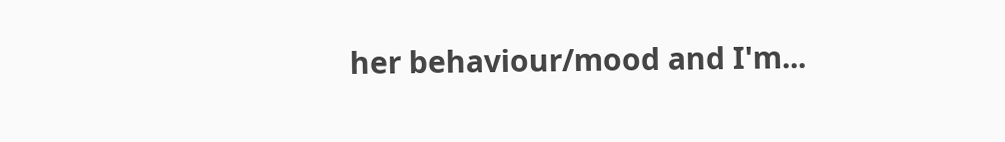her behaviour/mood and I'm...